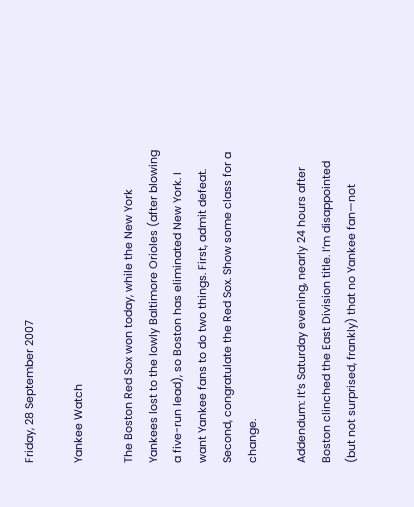Friday, 28 September 2007

Yankee Watch

The Boston Red Sox won today, while the New York Yankees lost to the lowly Baltimore Orioles (after blowing a five-run lead), so Boston has eliminated New York. I want Yankee fans to do two things. First, admit defeat. Second, congratulate the Red Sox. Show some class for a change.

Addendum: It’s Saturday evening, nearly 24 hours after Boston clinched the East Division title. I’m disappointed (but not surprised, frankly) that no Yankee fan—not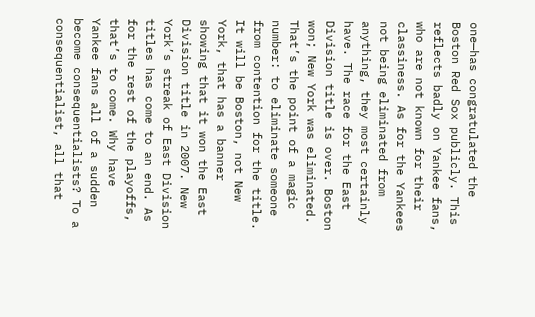one—has congratulated the Boston Red Sox publicly. This reflects badly on Yankee fans, who are not known for their classiness. As for the Yankees not being eliminated from anything, they most certainly have. The race for the East Division title is over. Boston won; New York was eliminated. That’s the point of a magic number: to eliminate someone from contention for the title. It will be Boston, not New York, that has a banner showing that it won the East Division title in 2007. New York’s streak of East Division titles has come to an end. As for the rest of the playoffs, that’s to come. Why have Yankee fans all of a sudden become consequentialists? To a consequentialist, all that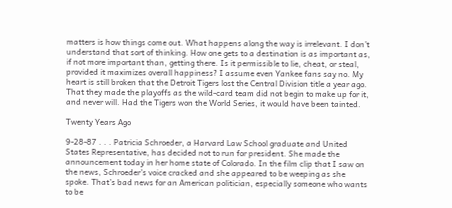matters is how things come out. What happens along the way is irrelevant. I don’t understand that sort of thinking. How one gets to a destination is as important as, if not more important than, getting there. Is it permissible to lie, cheat, or steal, provided it maximizes overall happiness? I assume even Yankee fans say no. My heart is still broken that the Detroit Tigers lost the Central Division title a year ago. That they made the playoffs as the wild-card team did not begin to make up for it, and never will. Had the Tigers won the World Series, it would have been tainted.

Twenty Years Ago

9-28-87 . . . Patricia Schroeder, a Harvard Law School graduate and United States Representative, has decided not to run for president. She made the announcement today in her home state of Colorado. In the film clip that I saw on the news, Schroeder’s voice cracked and she appeared to be weeping as she spoke. That’s bad news for an American politician, especially someone who wants to be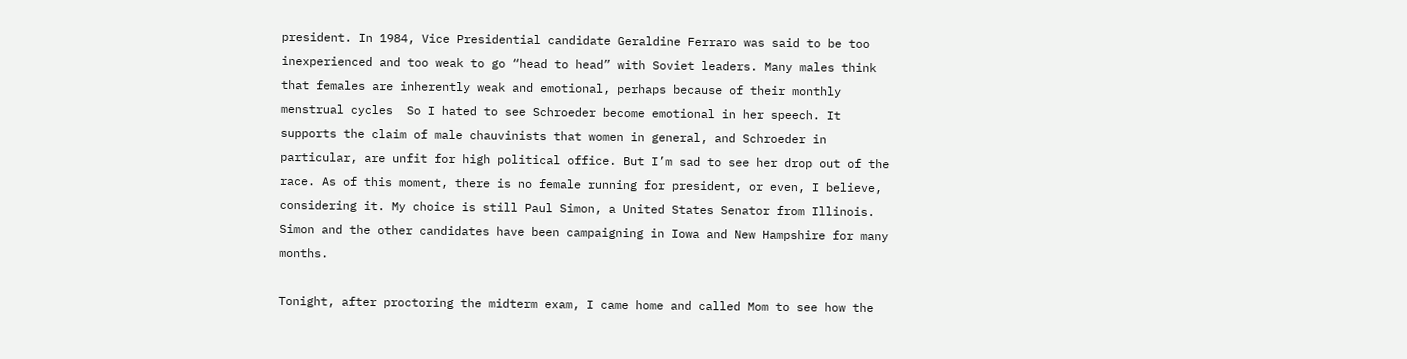president. In 1984, Vice Presidential candidate Geraldine Ferraro was said to be too inexperienced and too weak to go “head to head” with Soviet leaders. Many males think that females are inherently weak and emotional, perhaps because of their monthly menstrual cycles  So I hated to see Schroeder become emotional in her speech. It supports the claim of male chauvinists that women in general, and Schroeder in particular, are unfit for high political office. But I’m sad to see her drop out of the race. As of this moment, there is no female running for president, or even, I believe, considering it. My choice is still Paul Simon, a United States Senator from Illinois. Simon and the other candidates have been campaigning in Iowa and New Hampshire for many months.

Tonight, after proctoring the midterm exam, I came home and called Mom to see how the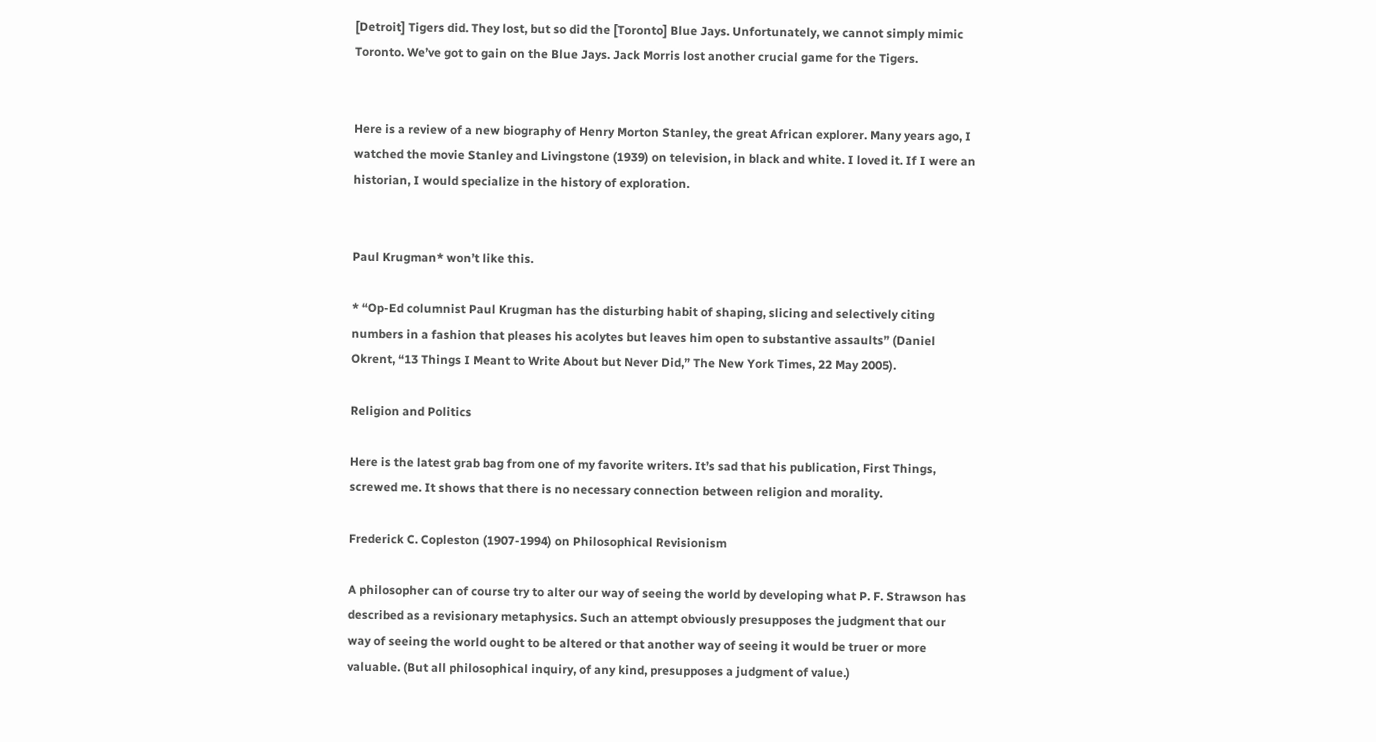[Detroit] Tigers did. They lost, but so did the [Toronto] Blue Jays. Unfortunately, we cannot simply mimic Toronto. We’ve got to gain on the Blue Jays. Jack Morris lost another crucial game for the Tigers.


Here is a review of a new biography of Henry Morton Stanley, the great African explorer. Many years ago, I watched the movie Stanley and Livingstone (1939) on television, in black and white. I loved it. If I were an historian, I would specialize in the history of exploration.


Paul Krugman* won’t like this.

* “Op-Ed columnist Paul Krugman has the disturbing habit of shaping, slicing and selectively citing numbers in a fashion that pleases his acolytes but leaves him open to substantive assaults” (Daniel Okrent, “13 Things I Meant to Write About but Never Did,” The New York Times, 22 May 2005).

Religion and Politics

Here is the latest grab bag from one of my favorite writers. It’s sad that his publication, First Things, screwed me. It shows that there is no necessary connection between religion and morality.

Frederick C. Copleston (1907-1994) on Philosophical Revisionism

A philosopher can of course try to alter our way of seeing the world by developing what P. F. Strawson has described as a revisionary metaphysics. Such an attempt obviously presupposes the judgment that our way of seeing the world ought to be altered or that another way of seeing it would be truer or more valuable. (But all philosophical inquiry, of any kind, presupposes a judgment of value.)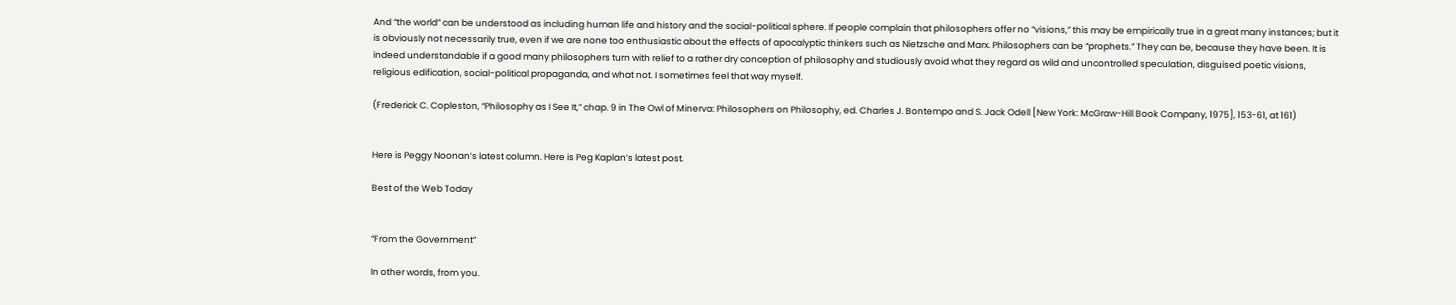And “the world” can be understood as including human life and history and the social-political sphere. If people complain that philosophers offer no “visions,” this may be empirically true in a great many instances; but it is obviously not necessarily true, even if we are none too enthusiastic about the effects of apocalyptic thinkers such as Nietzsche and Marx. Philosophers can be “prophets.” They can be, because they have been. It is indeed understandable if a good many philosophers turn with relief to a rather dry conception of philosophy and studiously avoid what they regard as wild and uncontrolled speculation, disguised poetic visions, religious edification, social-political propaganda, and what not. I sometimes feel that way myself.

(Frederick C. Copleston, “Philosophy as I See It,” chap. 9 in The Owl of Minerva: Philosophers on Philosophy, ed. Charles J. Bontempo and S. Jack Odell [New York: McGraw-Hill Book Company, 1975], 153-61, at 161)


Here is Peggy Noonan’s latest column. Here is Peg Kaplan’s latest post.

Best of the Web Today


“From the Government”

In other words, from you.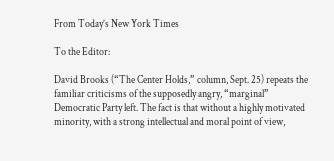From Today’s New York Times

To the Editor:

David Brooks (“The Center Holds,” column, Sept. 25) repeats the familiar criticisms of the supposedly angry, “marginal” Democratic Party left. The fact is that without a highly motivated minority, with a strong intellectual and moral point of view,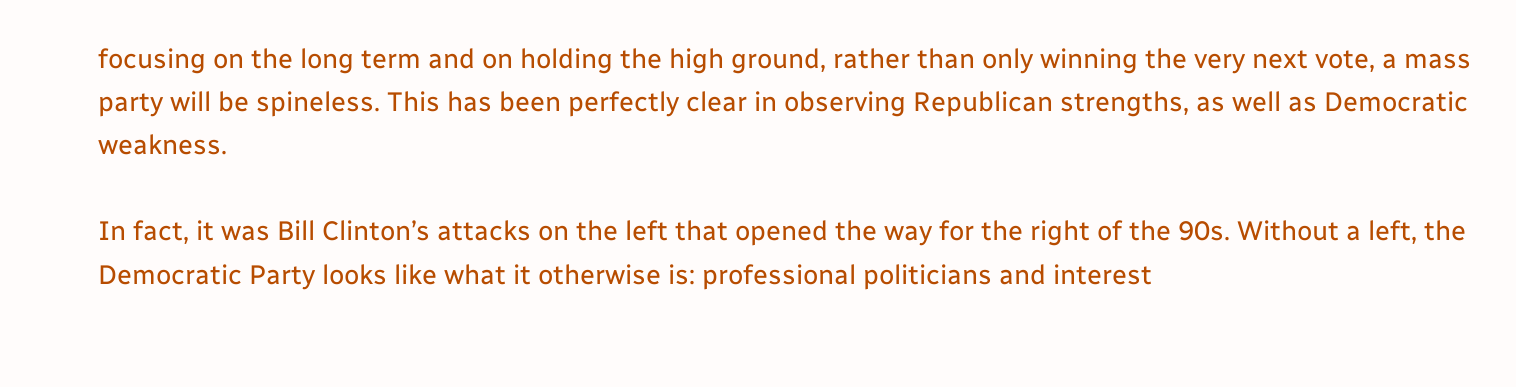focusing on the long term and on holding the high ground, rather than only winning the very next vote, a mass party will be spineless. This has been perfectly clear in observing Republican strengths, as well as Democratic weakness.

In fact, it was Bill Clinton’s attacks on the left that opened the way for the right of the 90s. Without a left, the Democratic Party looks like what it otherwise is: professional politicians and interest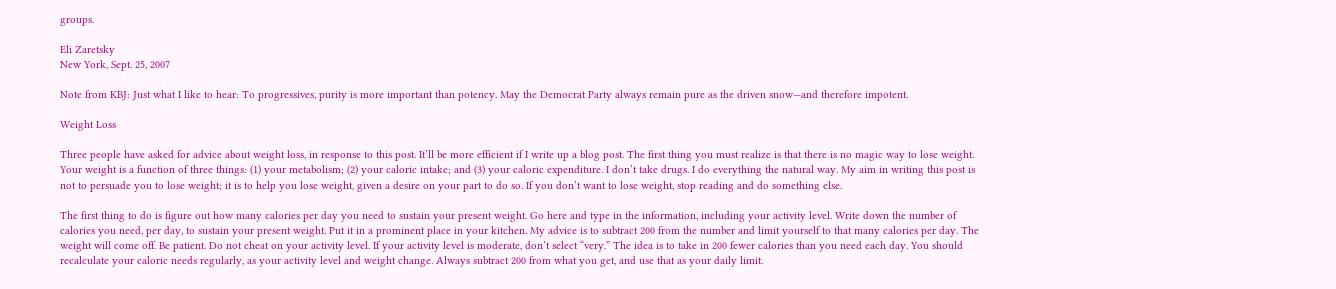groups.

Eli Zaretsky
New York, Sept. 25, 2007

Note from KBJ: Just what I like to hear: To progressives, purity is more important than potency. May the Democrat Party always remain pure as the driven snow—and therefore impotent.

Weight Loss

Three people have asked for advice about weight loss, in response to this post. It’ll be more efficient if I write up a blog post. The first thing you must realize is that there is no magic way to lose weight. Your weight is a function of three things: (1) your metabolism; (2) your caloric intake; and (3) your caloric expenditure. I don’t take drugs. I do everything the natural way. My aim in writing this post is not to persuade you to lose weight; it is to help you lose weight, given a desire on your part to do so. If you don’t want to lose weight, stop reading and do something else.

The first thing to do is figure out how many calories per day you need to sustain your present weight. Go here and type in the information, including your activity level. Write down the number of calories you need, per day, to sustain your present weight. Put it in a prominent place in your kitchen. My advice is to subtract 200 from the number and limit yourself to that many calories per day. The weight will come off. Be patient. Do not cheat on your activity level. If your activity level is moderate, don’t select “very.” The idea is to take in 200 fewer calories than you need each day. You should recalculate your caloric needs regularly, as your activity level and weight change. Always subtract 200 from what you get, and use that as your daily limit.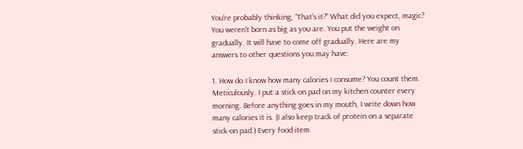You’re probably thinking, “That’s it?” What did you expect, magic? You weren’t born as big as you are. You put the weight on gradually. It will have to come off gradually. Here are my answers to other questions you may have:

1. How do I know how many calories I consume? You count them. Meticulously. I put a stick-on pad on my kitchen counter every morning. Before anything goes in my mouth, I write down how many calories it is. (I also keep track of protein on a separate stick-on pad.) Every food item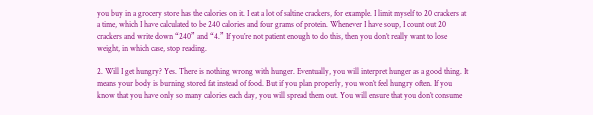you buy in a grocery store has the calories on it. I eat a lot of saltine crackers, for example. I limit myself to 20 crackers at a time, which I have calculated to be 240 calories and four grams of protein. Whenever I have soup, I count out 20 crackers and write down “240” and “4.” If you’re not patient enough to do this, then you don’t really want to lose weight, in which case, stop reading.

2. Will I get hungry? Yes. There is nothing wrong with hunger. Eventually, you will interpret hunger as a good thing. It means your body is burning stored fat instead of food. But if you plan properly, you won’t feel hungry often. If you know that you have only so many calories each day, you will spread them out. You will ensure that you don’t consume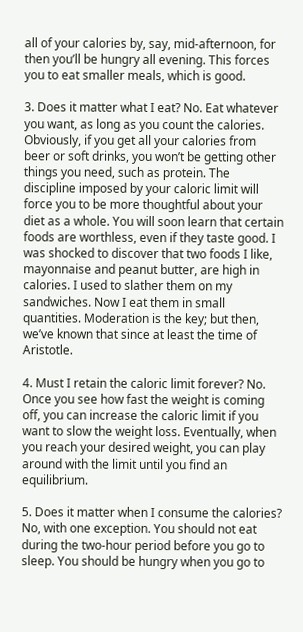all of your calories by, say, mid-afternoon, for then you’ll be hungry all evening. This forces you to eat smaller meals, which is good.

3. Does it matter what I eat? No. Eat whatever you want, as long as you count the calories. Obviously, if you get all your calories from beer or soft drinks, you won’t be getting other things you need, such as protein. The discipline imposed by your caloric limit will force you to be more thoughtful about your diet as a whole. You will soon learn that certain foods are worthless, even if they taste good. I was shocked to discover that two foods I like, mayonnaise and peanut butter, are high in calories. I used to slather them on my sandwiches. Now I eat them in small quantities. Moderation is the key; but then, we’ve known that since at least the time of Aristotle.

4. Must I retain the caloric limit forever? No. Once you see how fast the weight is coming off, you can increase the caloric limit if you want to slow the weight loss. Eventually, when you reach your desired weight, you can play around with the limit until you find an equilibrium.

5. Does it matter when I consume the calories? No, with one exception. You should not eat during the two-hour period before you go to sleep. You should be hungry when you go to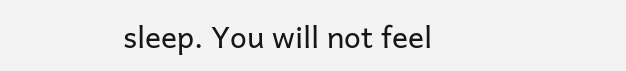sleep. You will not feel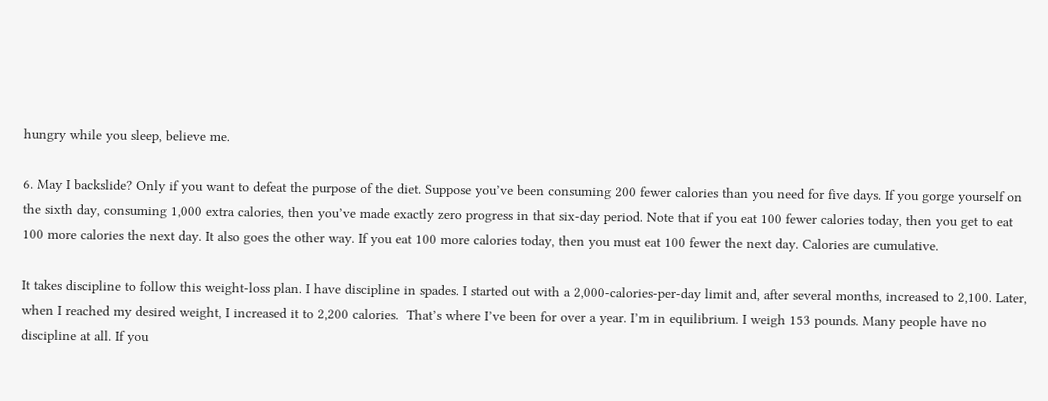hungry while you sleep, believe me.

6. May I backslide? Only if you want to defeat the purpose of the diet. Suppose you’ve been consuming 200 fewer calories than you need for five days. If you gorge yourself on the sixth day, consuming 1,000 extra calories, then you’ve made exactly zero progress in that six-day period. Note that if you eat 100 fewer calories today, then you get to eat 100 more calories the next day. It also goes the other way. If you eat 100 more calories today, then you must eat 100 fewer the next day. Calories are cumulative.

It takes discipline to follow this weight-loss plan. I have discipline in spades. I started out with a 2,000-calories-per-day limit and, after several months, increased to 2,100. Later, when I reached my desired weight, I increased it to 2,200 calories.  That’s where I’ve been for over a year. I’m in equilibrium. I weigh 153 pounds. Many people have no discipline at all. If you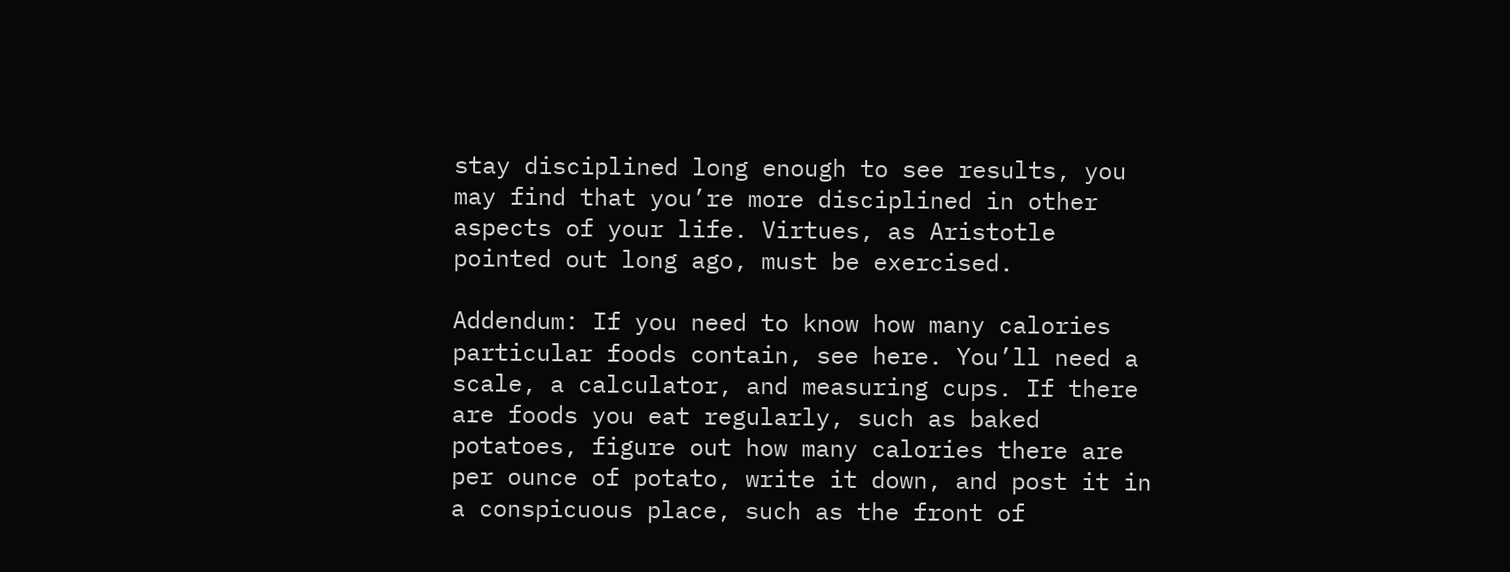stay disciplined long enough to see results, you may find that you’re more disciplined in other aspects of your life. Virtues, as Aristotle pointed out long ago, must be exercised.

Addendum: If you need to know how many calories particular foods contain, see here. You’ll need a scale, a calculator, and measuring cups. If there are foods you eat regularly, such as baked potatoes, figure out how many calories there are per ounce of potato, write it down, and post it in a conspicuous place, such as the front of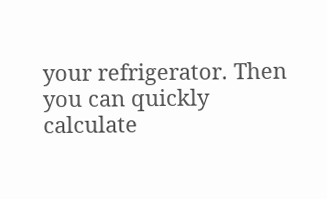your refrigerator. Then you can quickly calculate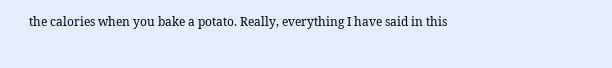the calories when you bake a potato. Really, everything I have said in this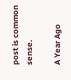post is common sense.

A Year Ago